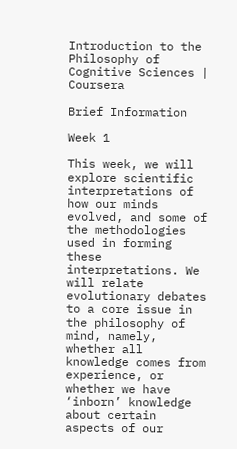Introduction to the Philosophy of Cognitive Sciences | Coursera

Brief Information

Week 1

This week, we will explore scientific interpretations of how our minds evolved, and some of the methodologies used in forming these interpretations. We will relate evolutionary debates to a core issue in the philosophy of mind, namely, whether all knowledge comes from experience, or whether we have ‘inborn’ knowledge about certain aspects of our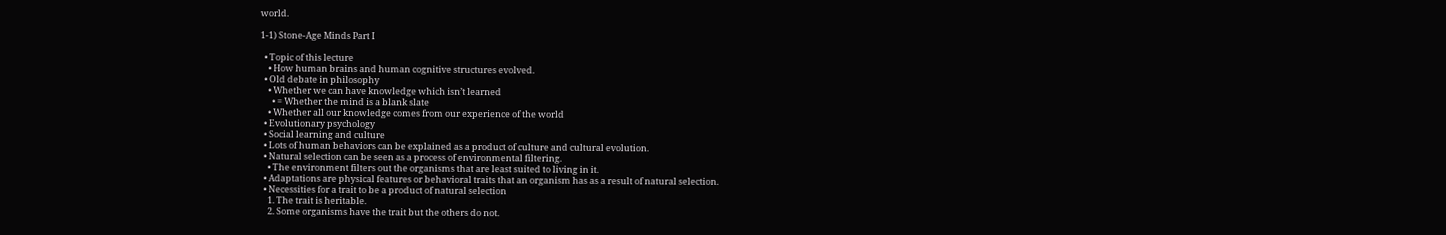world.

1-1) Stone-Age Minds Part I

  • Topic of this lecture
    • How human brains and human cognitive structures evolved.
  • Old debate in philosophy
    • Whether we can have knowledge which isn’t learned
      • = Whether the mind is a blank slate
    • Whether all our knowledge comes from our experience of the world
  • Evolutionary psychology
  • Social learning and culture
  • Lots of human behaviors can be explained as a product of culture and cultural evolution.
  • Natural selection can be seen as a process of environmental filtering.
    • The environment filters out the organisms that are least suited to living in it.
  • Adaptations are physical features or behavioral traits that an organism has as a result of natural selection.
  • Necessities for a trait to be a product of natural selection
    1. The trait is heritable.
    2. Some organisms have the trait but the others do not.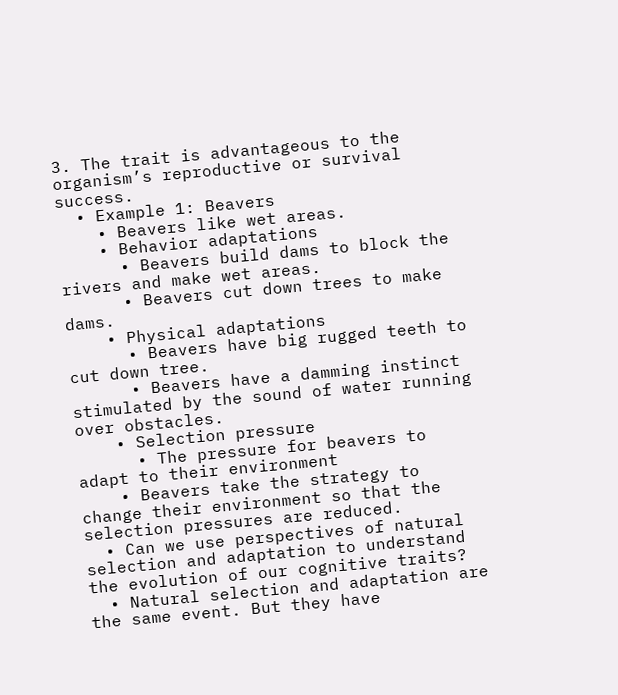3. The trait is advantageous to the organism’s reproductive or survival success.
  • Example 1: Beavers
    • Beavers like wet areas.
    • Behavior adaptations
      • Beavers build dams to block the rivers and make wet areas.
      • Beavers cut down trees to make dams.
    • Physical adaptations
      • Beavers have big rugged teeth to cut down tree.
      • Beavers have a damming instinct stimulated by the sound of water running over obstacles.
    • Selection pressure
      • The pressure for beavers to adapt to their environment
    • Beavers take the strategy to change their environment so that the selection pressures are reduced.
  • Can we use perspectives of natural selection and adaptation to understand the evolution of our cognitive traits?
  • Natural selection and adaptation are the same event. But they have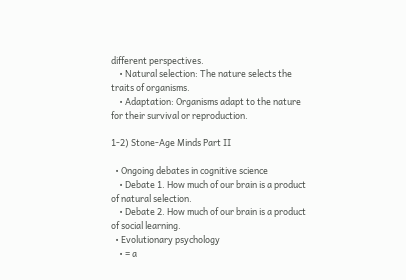different perspectives.
    • Natural selection: The nature selects the traits of organisms.
    • Adaptation: Organisms adapt to the nature for their survival or reproduction.

1-2) Stone-Age Minds Part II

  • Ongoing debates in cognitive science
    • Debate 1. How much of our brain is a product of natural selection.
    • Debate 2. How much of our brain is a product of social learning.
  • Evolutionary psychology
    • = a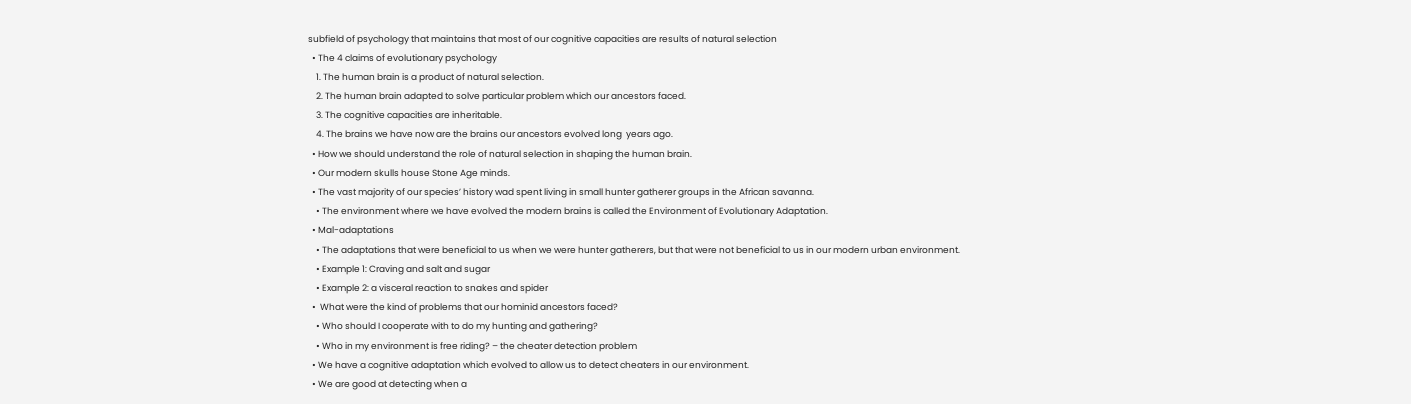subfield of psychology that maintains that most of our cognitive capacities are results of natural selection
  • The 4 claims of evolutionary psychology
    1. The human brain is a product of natural selection.
    2. The human brain adapted to solve particular problem which our ancestors faced.
    3. The cognitive capacities are inheritable.
    4. The brains we have now are the brains our ancestors evolved long  years ago.
  • How we should understand the role of natural selection in shaping the human brain.
  • Our modern skulls house Stone Age minds.
  • The vast majority of our species’ history wad spent living in small hunter gatherer groups in the African savanna.
    • The environment where we have evolved the modern brains is called the Environment of Evolutionary Adaptation.
  • Mal-adaptations
    • The adaptations that were beneficial to us when we were hunter gatherers, but that were not beneficial to us in our modern urban environment.
    • Example 1: Craving and salt and sugar
    • Example 2: a visceral reaction to snakes and spider
  •  What were the kind of problems that our hominid ancestors faced?
    • Who should I cooperate with to do my hunting and gathering?
    • Who in my environment is free riding? – the cheater detection problem
  • We have a cognitive adaptation which evolved to allow us to detect cheaters in our environment.
  • We are good at detecting when a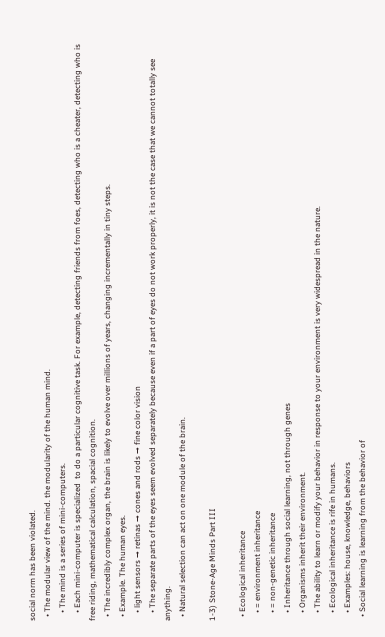social norm has been violated.
  • The modular view of the mind. the modularity of the human mind.
    • The mind is a series of mini-computers.
    • Each mini-computer is specialized  to do a particular cognitive task. For example, detecting friends from foes, detecting who is a cheater, detecting who is free riding, mathematical calculation, spacial cognition.
  • The incredibly complex organ, the brain is likely to evolve over millions of years, changing incrementally in tiny steps.
  • Example. The human eyes.
    • light sensors → retinas → cones and rods → fine color vision
    • The separate parts of the eyes seem evolved separately because even if a part of eyes do not work properly, it is not the case that we cannot totally see anything.
  • Natural selection can act on one module of the brain.

1-3) Stone-Age Minds Part III

  • Ecological inheritance
    • = environment inheritance
    • = non-genetic inheritance
    • Inheritance through social learning, not through genes
    • Organisms inherit their environment.
    • The ability to learn or modify your behavior in response to your environment is very widespread in the nature.
    • Ecological inheritance is rife in humans.
    • Examples: house, knowledge, behaviors
  • Social learning is learning from the behavior of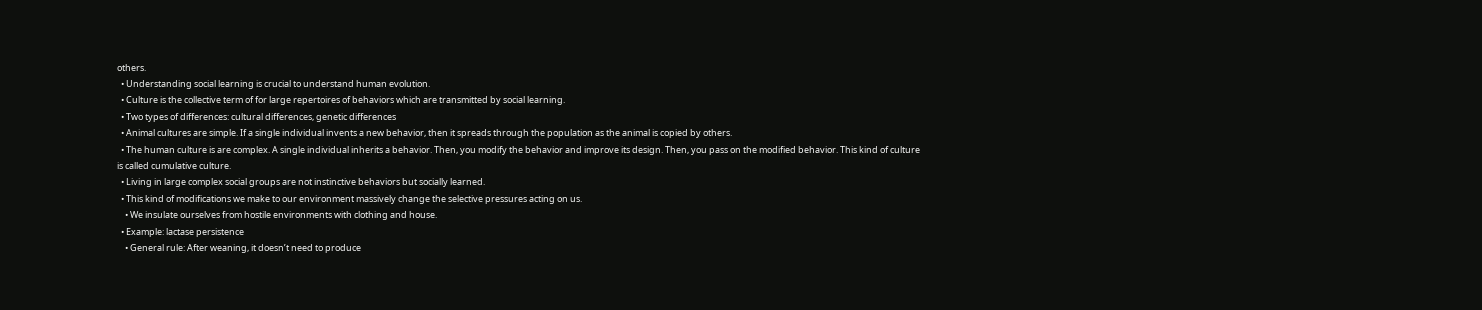others.
  • Understanding social learning is crucial to understand human evolution.
  • Culture is the collective term of for large repertoires of behaviors which are transmitted by social learning.
  • Two types of differences: cultural differences, genetic differences
  • Animal cultures are simple. If a single individual invents a new behavior, then it spreads through the population as the animal is copied by others.
  • The human culture is are complex. A single individual inherits a behavior. Then, you modify the behavior and improve its design. Then, you pass on the modified behavior. This kind of culture is called cumulative culture.
  • Living in large complex social groups are not instinctive behaviors but socially learned.
  • This kind of modifications we make to our environment massively change the selective pressures acting on us.
    • We insulate ourselves from hostile environments with clothing and house.
  • Example: lactase persistence
    • General rule: After weaning, it doesn’t need to produce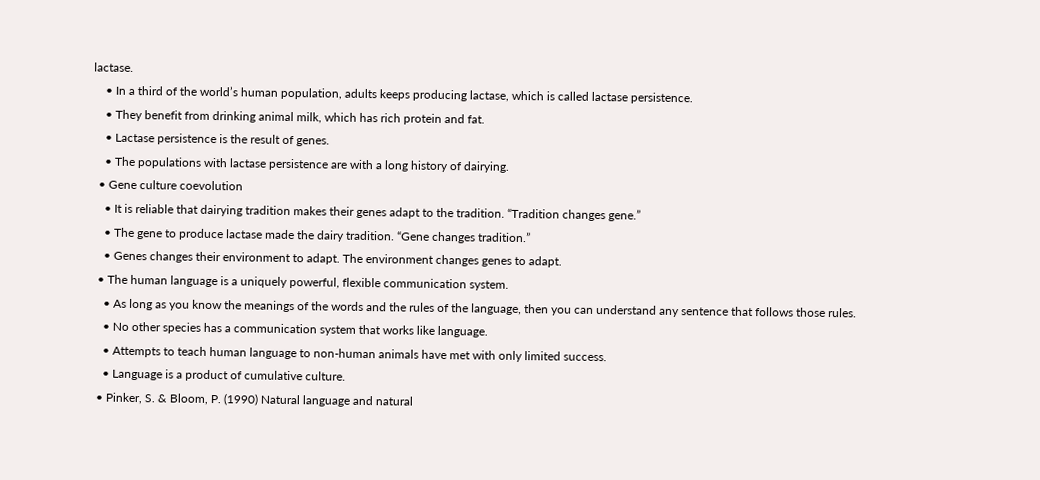lactase.
    • In a third of the world’s human population, adults keeps producing lactase, which is called lactase persistence.
    • They benefit from drinking animal milk, which has rich protein and fat.
    • Lactase persistence is the result of genes.
    • The populations with lactase persistence are with a long history of dairying.
  • Gene culture coevolution
    • It is reliable that dairying tradition makes their genes adapt to the tradition. “Tradition changes gene.”
    • The gene to produce lactase made the dairy tradition. “Gene changes tradition.”
    • Genes changes their environment to adapt. The environment changes genes to adapt.
  • The human language is a uniquely powerful, flexible communication system.
    • As long as you know the meanings of the words and the rules of the language, then you can understand any sentence that follows those rules.
    • No other species has a communication system that works like language.
    • Attempts to teach human language to non-human animals have met with only limited success.
    • Language is a product of cumulative culture.
  • Pinker, S. & Bloom, P. (1990) Natural language and natural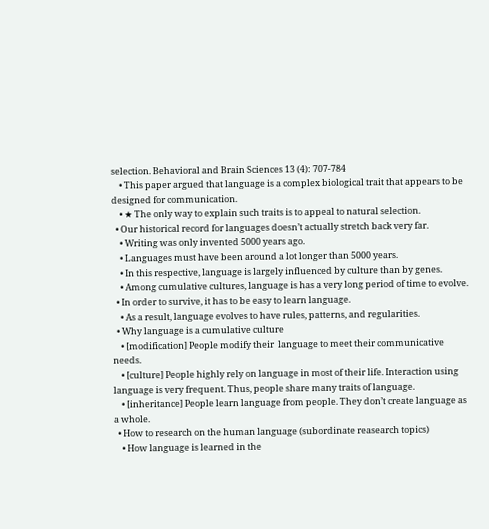selection. Behavioral and Brain Sciences 13 (4): 707‐784
    • This paper argued that language is a complex biological trait that appears to be designed for communication.
    • ★ The only way to explain such traits is to appeal to natural selection.
  • Our historical record for languages doesn’t actually stretch back very far.
    • Writing was only invented 5000 years ago.
    • Languages must have been around a lot longer than 5000 years.
    • In this respective, language is largely influenced by culture than by genes.
    • Among cumulative cultures, language is has a very long period of time to evolve.
  • In order to survive, it has to be easy to learn language.
    • As a result, language evolves to have rules, patterns, and regularities.
  • Why language is a cumulative culture
    • [modification] People modify their  language to meet their communicative needs.
    • [culture] People highly rely on language in most of their life. Interaction using language is very frequent. Thus, people share many traits of language.
    • [inheritance] People learn language from people. They don’t create language as a whole.
  • How to research on the human language (subordinate reasearch topics)
    • How language is learned in the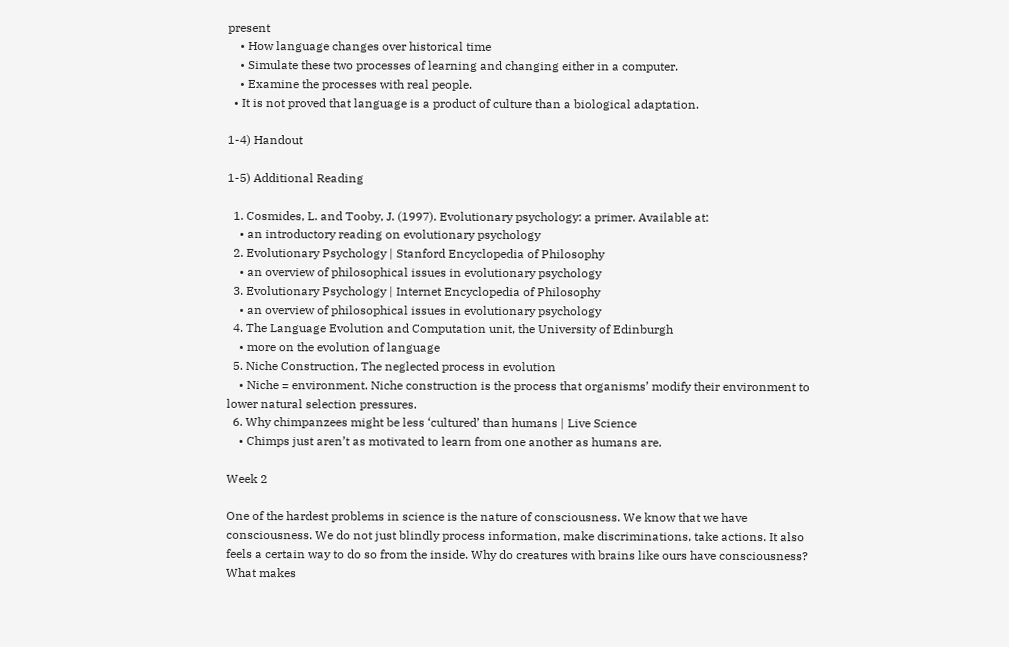present
    • How language changes over historical time
    • Simulate these two processes of learning and changing either in a computer.
    • Examine the processes with real people.
  • It is not proved that language is a product of culture than a biological adaptation.

1-4) Handout

1-5) Additional Reading

  1. Cosmides, L. and Tooby, J. (1997). Evolutionary psychology: a primer. Available at:
    • an introductory reading on evolutionary psychology
  2. Evolutionary Psychology | Stanford Encyclopedia of Philosophy
    • an overview of philosophical issues in evolutionary psychology
  3. Evolutionary Psychology | Internet Encyclopedia of Philosophy
    • an overview of philosophical issues in evolutionary psychology
  4. The Language Evolution and Computation unit, the University of Edinburgh
    • more on the evolution of language
  5. Niche Construction, The neglected process in evolution
    • Niche = environment. Niche construction is the process that organisms’ modify their environment to lower natural selection pressures.
  6. Why chimpanzees might be less ‘cultured’ than humans | Live Science
    • Chimps just aren’t as motivated to learn from one another as humans are.

Week 2

One of the hardest problems in science is the nature of consciousness. We know that we have consciousness. We do not just blindly process information, make discriminations, take actions. It also feels a certain way to do so from the inside. Why do creatures with brains like ours have consciousness? What makes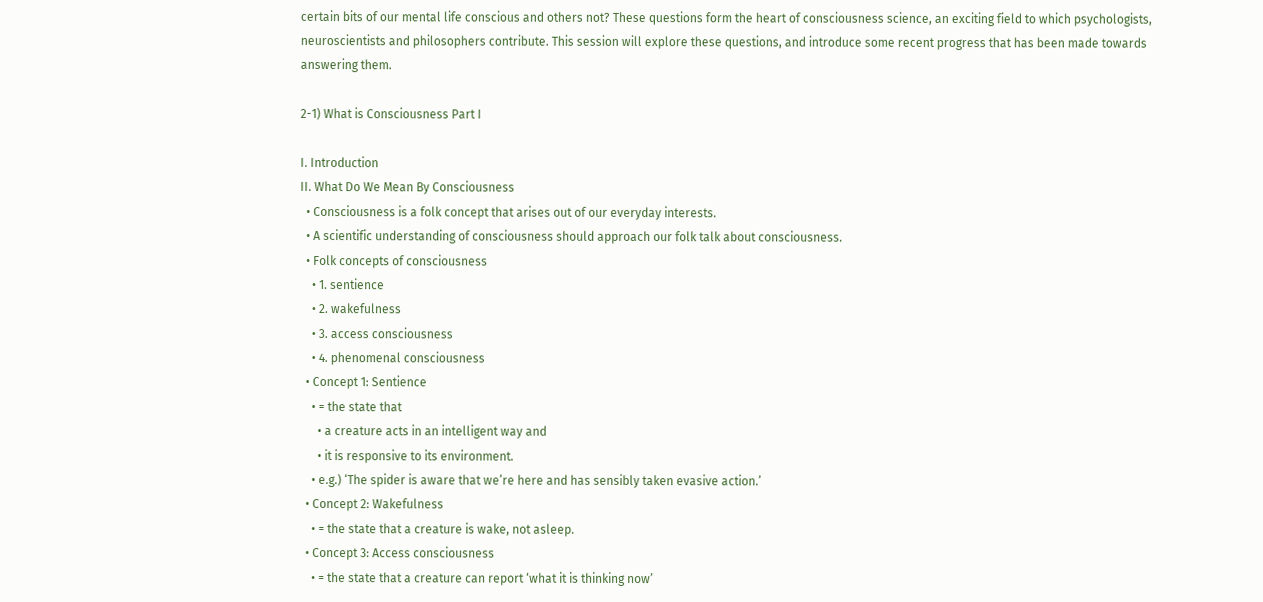certain bits of our mental life conscious and others not? These questions form the heart of consciousness science, an exciting field to which psychologists, neuroscientists and philosophers contribute. This session will explore these questions, and introduce some recent progress that has been made towards answering them.

2-1) What is Consciousness Part I

I. Introduction
II. What Do We Mean By Consciousness
  • Consciousness is a folk concept that arises out of our everyday interests.
  • A scientific understanding of consciousness should approach our folk talk about consciousness.
  • Folk concepts of consciousness
    • 1. sentience
    • 2. wakefulness
    • 3. access consciousness
    • 4. phenomenal consciousness
  • Concept 1: Sentience
    • = the state that
      • a creature acts in an intelligent way and
      • it is responsive to its environment.
    • e.g.) ‘The spider is aware that we’re here and has sensibly taken evasive action.’
  • Concept 2: Wakefulness
    • = the state that a creature is wake, not asleep.
  • Concept 3: Access consciousness
    • = the state that a creature can report ‘what it is thinking now’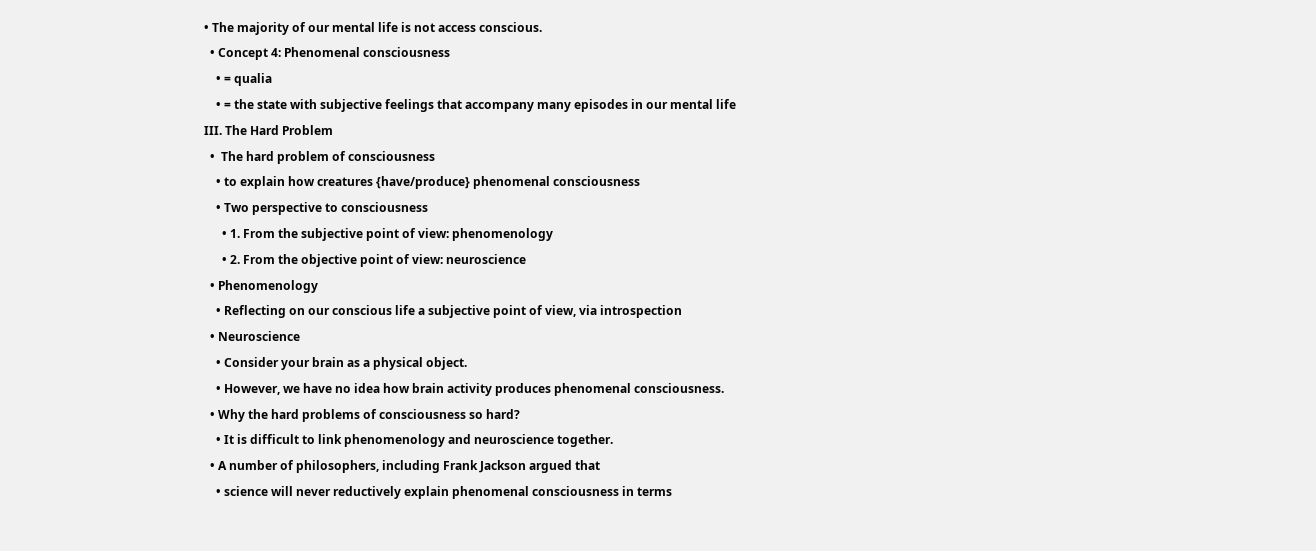• The majority of our mental life is not access conscious.
  • Concept 4: Phenomenal consciousness
    • = qualia
    • = the state with subjective feelings that accompany many episodes in our mental life
III. The Hard Problem
  •  The hard problem of consciousness
    • to explain how creatures {have/produce} phenomenal consciousness
    • Two perspective to consciousness
      • 1. From the subjective point of view: phenomenology
      • 2. From the objective point of view: neuroscience
  • Phenomenology
    • Reflecting on our conscious life a subjective point of view, via introspection
  • Neuroscience
    • Consider your brain as a physical object.
    • However, we have no idea how brain activity produces phenomenal consciousness.
  • Why the hard problems of consciousness so hard?
    • It is difficult to link phenomenology and neuroscience together.
  • A number of philosophers, including Frank Jackson argued that
    • science will never reductively explain phenomenal consciousness in terms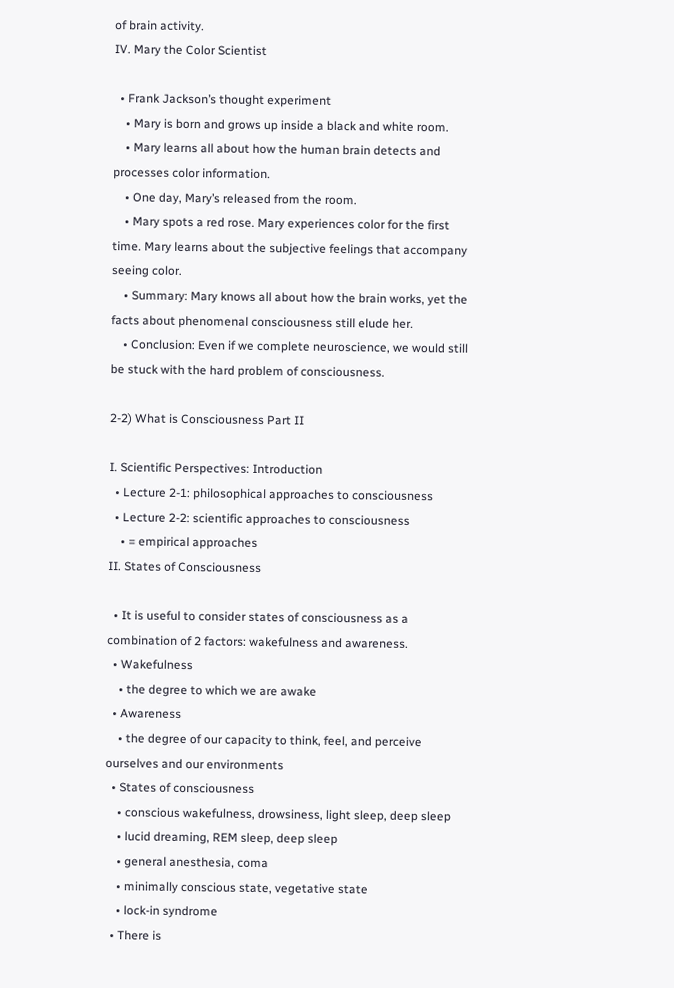of brain activity.
IV. Mary the Color Scientist

  • Frank Jackson’s thought experiment
    • Mary is born and grows up inside a black and white room.
    • Mary learns all about how the human brain detects and processes color information.
    • One day, Mary’s released from the room.
    • Mary spots a red rose. Mary experiences color for the first time. Mary learns about the subjective feelings that accompany seeing color.
    • Summary: Mary knows all about how the brain works, yet the facts about phenomenal consciousness still elude her.
    • Conclusion: Even if we complete neuroscience, we would still be stuck with the hard problem of consciousness.

2-2) What is Consciousness Part II

I. Scientific Perspectives: Introduction
  • Lecture 2-1: philosophical approaches to consciousness
  • Lecture 2-2: scientific approaches to consciousness
    • = empirical approaches
II. States of Consciousness

  • It is useful to consider states of consciousness as a combination of 2 factors: wakefulness and awareness.
  • Wakefulness
    • the degree to which we are awake
  • Awareness
    • the degree of our capacity to think, feel, and perceive ourselves and our environments
  • States of consciousness
    • conscious wakefulness, drowsiness, light sleep, deep sleep
    • lucid dreaming, REM sleep, deep sleep
    • general anesthesia, coma
    • minimally conscious state, vegetative state
    • lock-in syndrome
  • There is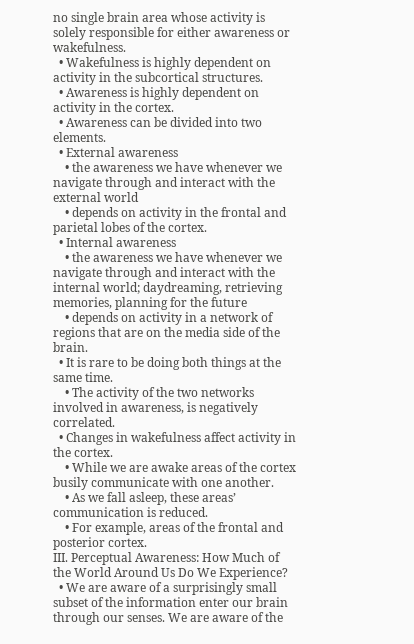no single brain area whose activity is solely responsible for either awareness or wakefulness.
  • Wakefulness is highly dependent on activity in the subcortical structures.
  • Awareness is highly dependent on activity in the cortex.
  • Awareness can be divided into two elements.
  • External awareness
    • the awareness we have whenever we navigate through and interact with the external world
    • depends on activity in the frontal and parietal lobes of the cortex.
  • Internal awareness
    • the awareness we have whenever we navigate through and interact with the internal world; daydreaming, retrieving memories, planning for the future
    • depends on activity in a network of regions that are on the media side of the brain.
  • It is rare to be doing both things at the same time.
    • The activity of the two networks involved in awareness, is negatively correlated.
  • Changes in wakefulness affect activity in the cortex.
    • While we are awake areas of the cortex busily communicate with one another.
    • As we fall asleep, these areas’ communication is reduced.
    • For example, areas of the frontal and posterior cortex.
III. Perceptual Awareness: How Much of the World Around Us Do We Experience?
  • We are aware of a surprisingly small subset of the information enter our brain through our senses. We are aware of the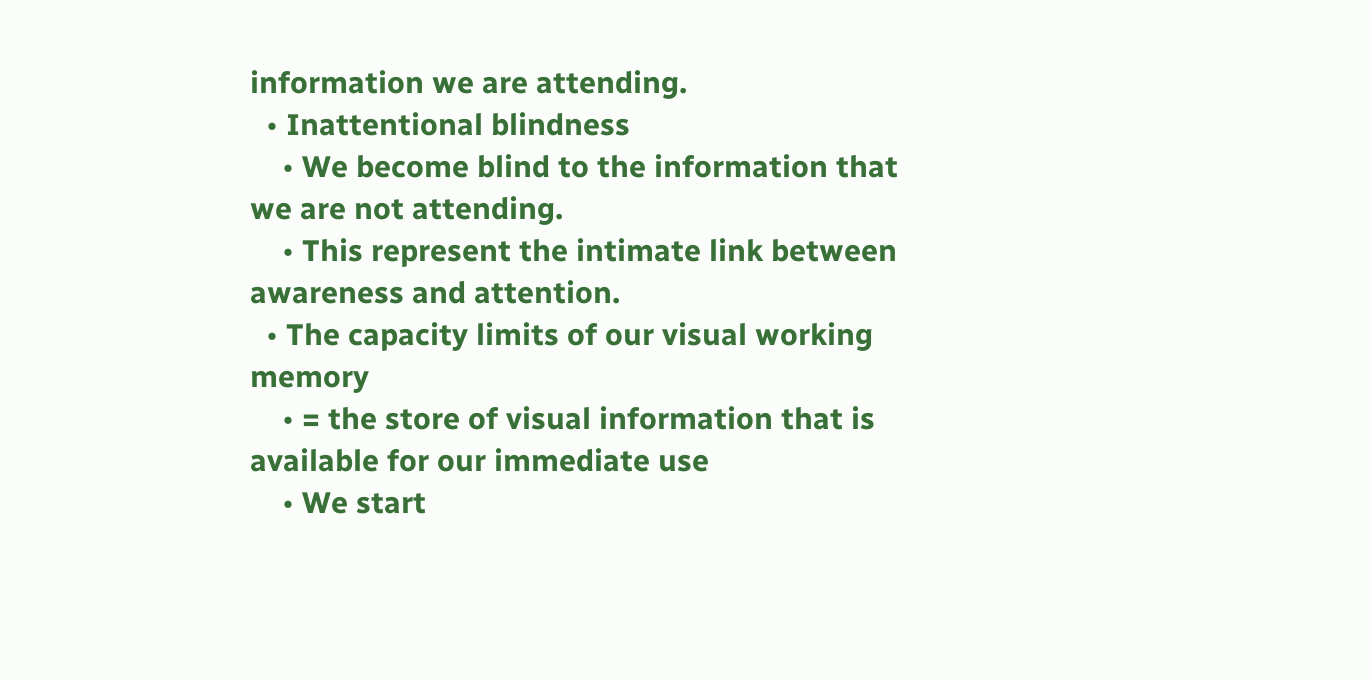information we are attending.
  • Inattentional blindness
    • We become blind to the information that we are not attending.
    • This represent the intimate link between awareness and attention.
  • The capacity limits of our visual working memory
    • = the store of visual information that is available for our immediate use
    • We start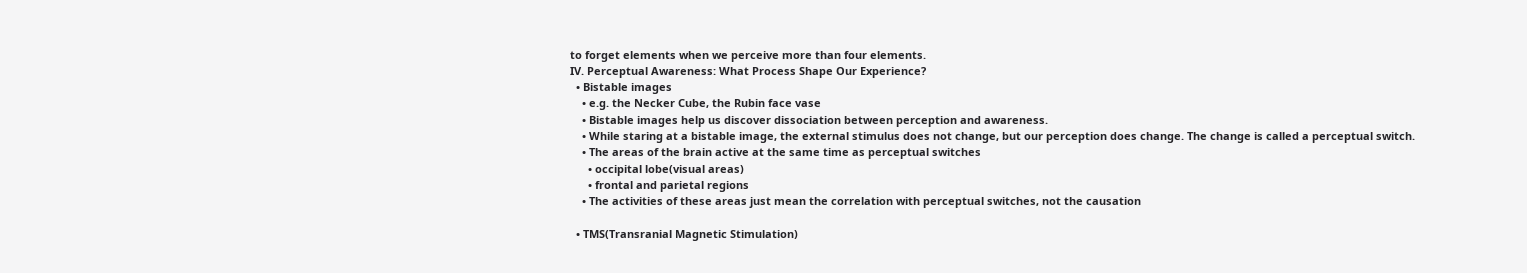to forget elements when we perceive more than four elements.
IV. Perceptual Awareness: What Process Shape Our Experience?
  • Bistable images
    • e.g. the Necker Cube, the Rubin face vase
    • Bistable images help us discover dissociation between perception and awareness.
    • While staring at a bistable image, the external stimulus does not change, but our perception does change. The change is called a perceptual switch.
    • The areas of the brain active at the same time as perceptual switches
      • occipital lobe(visual areas)
      • frontal and parietal regions
    • The activities of these areas just mean the correlation with perceptual switches, not the causation

  • TMS(Transranial Magnetic Stimulation)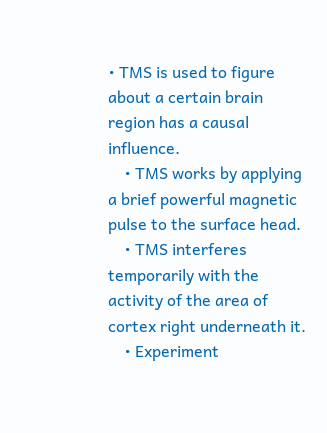• TMS is used to figure about a certain brain region has a causal influence.
    • TMS works by applying a brief powerful magnetic pulse to the surface head.
    • TMS interferes temporarily with the activity of the area of cortex right underneath it.
    • Experiment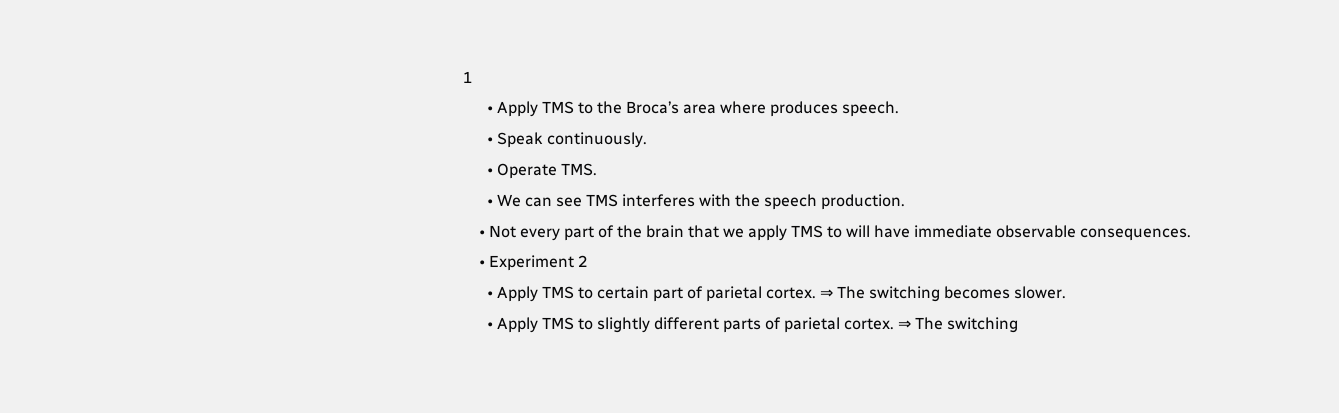1
      • Apply TMS to the Broca’s area where produces speech.
      • Speak continuously.
      • Operate TMS.
      • We can see TMS interferes with the speech production.
    • Not every part of the brain that we apply TMS to will have immediate observable consequences.
    • Experiment 2
      • Apply TMS to certain part of parietal cortex. ⇒ The switching becomes slower.
      • Apply TMS to slightly different parts of parietal cortex. ⇒ The switching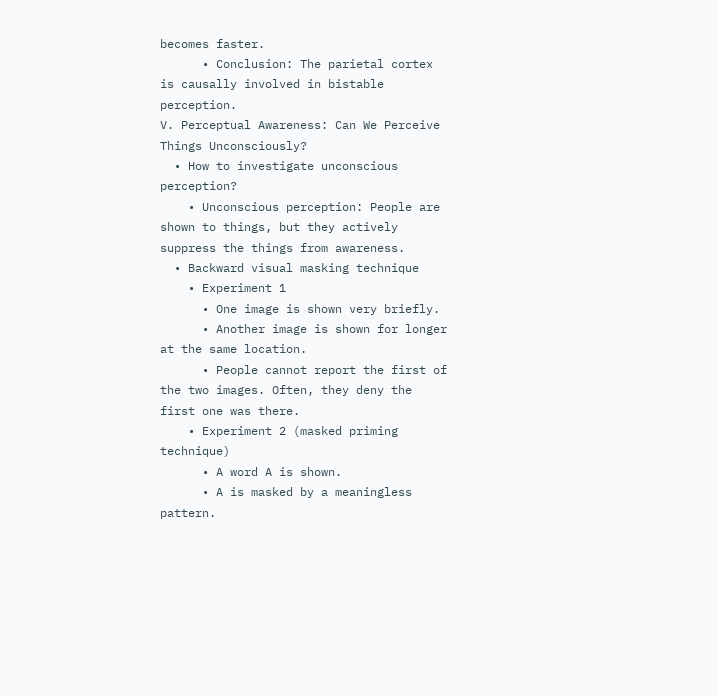becomes faster.
      • Conclusion: The parietal cortex is causally involved in bistable perception.
V. Perceptual Awareness: Can We Perceive Things Unconsciously?
  • How to investigate unconscious perception?
    • Unconscious perception: People are shown to things, but they actively suppress the things from awareness.
  • Backward visual masking technique
    • Experiment 1
      • One image is shown very briefly.
      • Another image is shown for longer at the same location.
      • People cannot report the first of the two images. Often, they deny the first one was there.
    • Experiment 2 (masked priming technique)
      • A word A is shown.
      • A is masked by a meaningless pattern.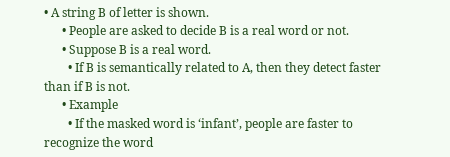• A string B of letter is shown.
      • People are asked to decide B is a real word or not.
      • Suppose B is a real word.
        • If B is semantically related to A, then they detect faster than if B is not.
      • Example
        • If the masked word is ‘infant’, people are faster to recognize the word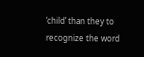‘child’ than they to recognize the word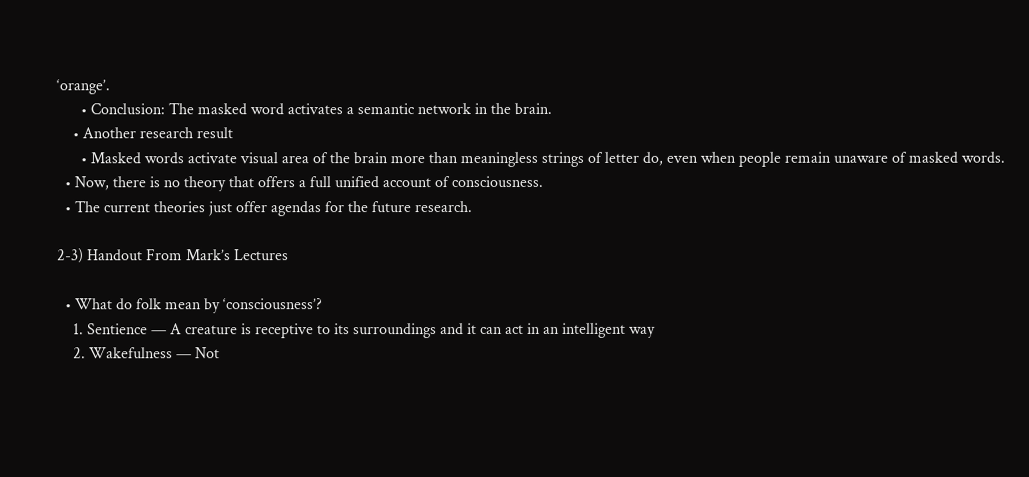‘orange’.
      • Conclusion: The masked word activates a semantic network in the brain.
    • Another research result
      • Masked words activate visual area of the brain more than meaningless strings of letter do, even when people remain unaware of masked words.
  • Now, there is no theory that offers a full unified account of consciousness.
  • The current theories just offer agendas for the future research.

2-3) Handout From Mark’s Lectures

  • What do folk mean by ‘consciousness’?
    1. Sentience — A creature is receptive to its surroundings and it can act in an intelligent way
    2. Wakefulness — Not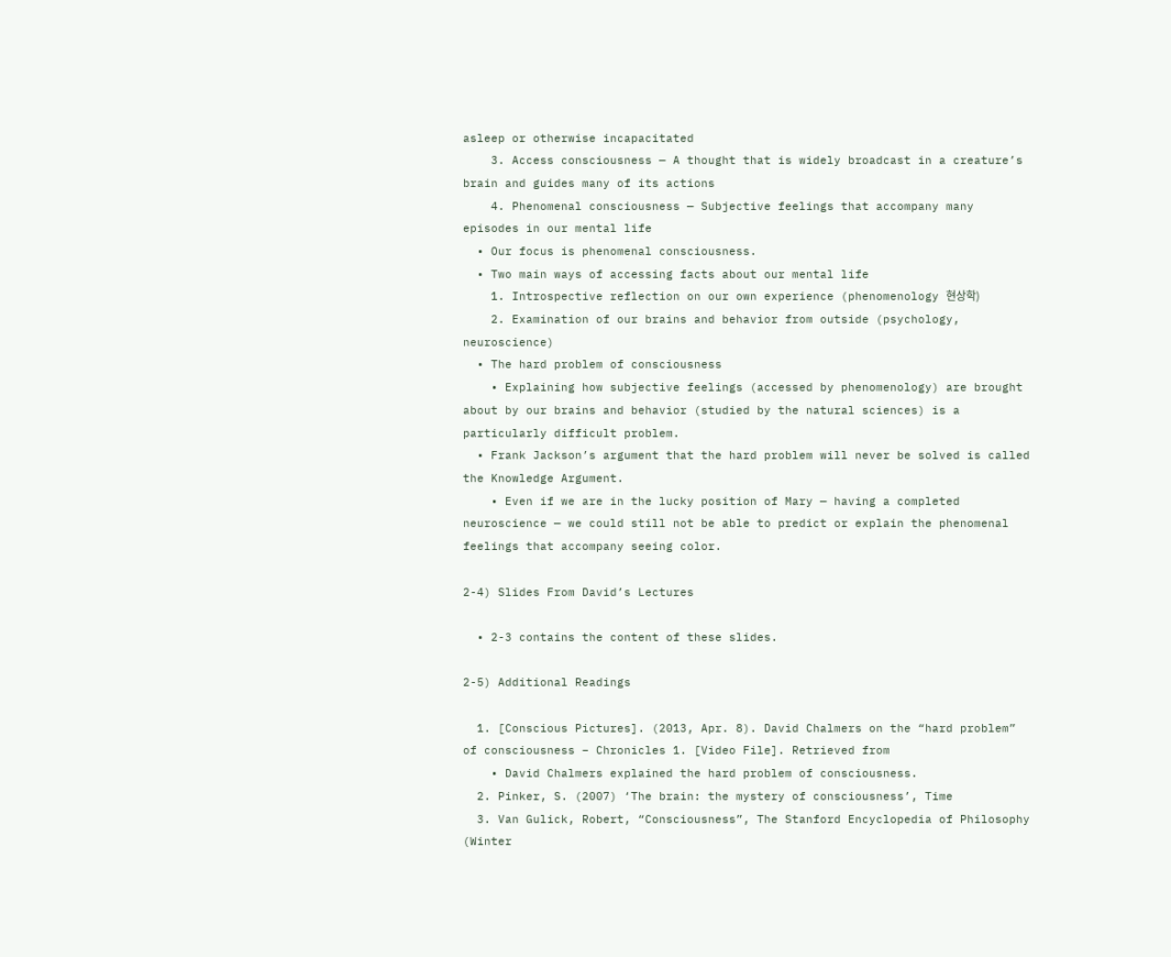asleep or otherwise incapacitated
    3. Access consciousness — A thought that is widely broadcast in a creature’s brain and guides many of its actions
    4. Phenomenal consciousness — Subjective feelings that accompany many episodes in our mental life
  • Our focus is phenomenal consciousness.
  • Two main ways of accessing facts about our mental life
    1. Introspective reflection on our own experience (phenomenology 현상학)
    2. Examination of our brains and behavior from outside (psychology, neuroscience)
  • The hard problem of consciousness
    • Explaining how subjective feelings (accessed by phenomenology) are brought about by our brains and behavior (studied by the natural sciences) is a particularly difficult problem.
  • Frank Jackson’s argument that the hard problem will never be solved is called the Knowledge Argument.
    • Even if we are in the lucky position of Mary — having a completed neuroscience — we could still not be able to predict or explain the phenomenal feelings that accompany seeing color.

2-4) Slides From David’s Lectures

  • 2-3 contains the content of these slides.

2-5) Additional Readings

  1. [Conscious Pictures]. (2013, Apr. 8). David Chalmers on the “hard problem” of consciousness – Chronicles 1. [Video File]. Retrieved from
    • David Chalmers explained the hard problem of consciousness.
  2. Pinker, S. (2007) ‘The brain: the mystery of consciousness’, Time
  3. Van Gulick, Robert, “Consciousness”, The Stanford Encyclopedia of Philosophy (Winter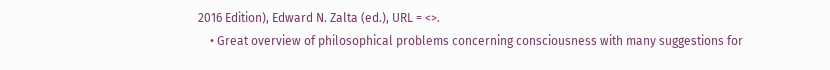2016 Edition), Edward N. Zalta (ed.), URL = <>.
    • Great overview of philosophical problems concerning consciousness with many suggestions for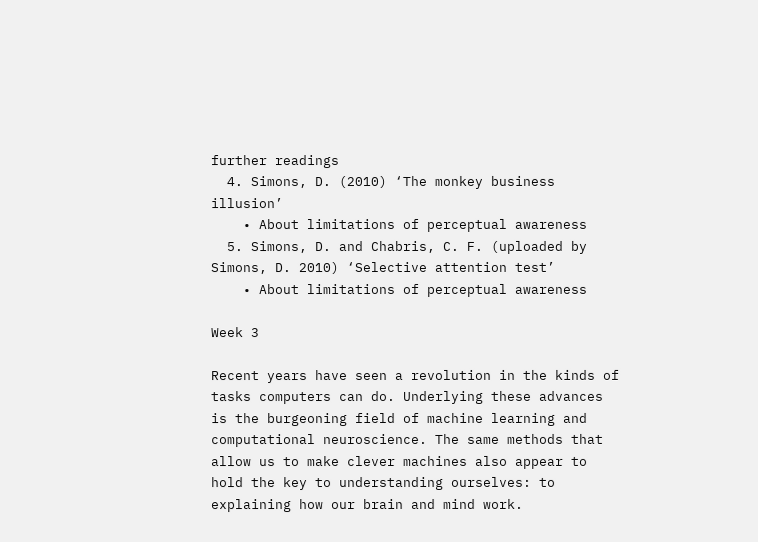further readings
  4. Simons, D. (2010) ‘The monkey business illusion’
    • About limitations of perceptual awareness
  5. Simons, D. and Chabris, C. F. (uploaded by Simons, D. 2010) ‘Selective attention test’
    • About limitations of perceptual awareness

Week 3

Recent years have seen a revolution in the kinds of tasks computers can do. Underlying these advances is the burgeoning field of machine learning and computational neuroscience. The same methods that allow us to make clever machines also appear to hold the key to understanding ourselves: to explaining how our brain and mind work.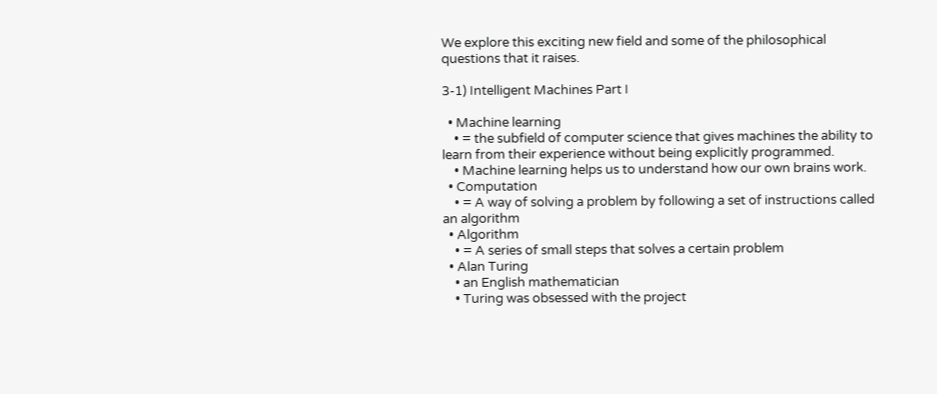We explore this exciting new field and some of the philosophical questions that it raises.

3-1) Intelligent Machines Part I

  • Machine learning
    • = the subfield of computer science that gives machines the ability to learn from their experience without being explicitly programmed.
    • Machine learning helps us to understand how our own brains work.
  • Computation
    • = A way of solving a problem by following a set of instructions called an algorithm
  • Algorithm
    • = A series of small steps that solves a certain problem
  • Alan Turing
    • an English mathematician
    • Turing was obsessed with the project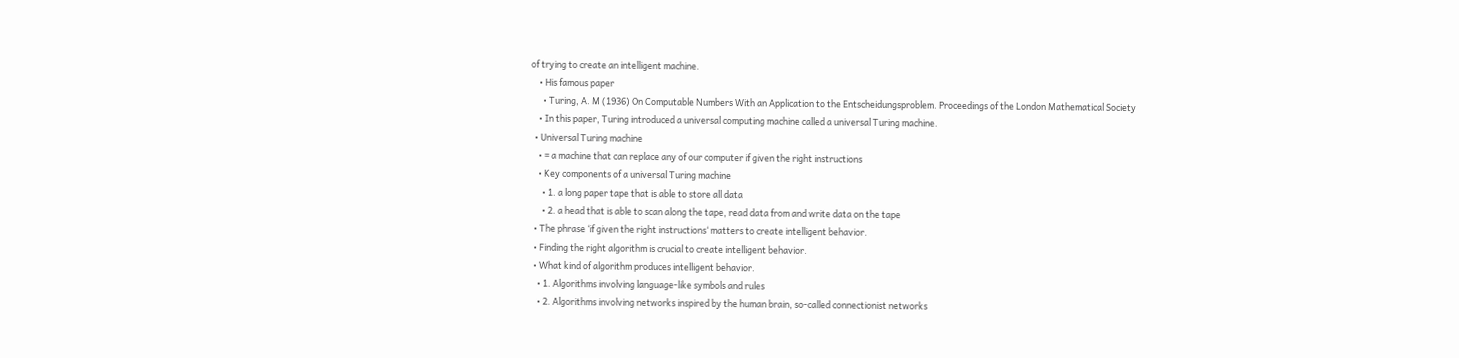of trying to create an intelligent machine.
    • His famous paper
      • Turing, A. M (1936) On Computable Numbers With an Application to the Entscheidungsproblem. Proceedings of the London Mathematical Society
    • In this paper, Turing introduced a universal computing machine called a universal Turing machine.
  • Universal Turing machine
    • = a machine that can replace any of our computer if given the right instructions
    • Key components of a universal Turing machine
      • 1. a long paper tape that is able to store all data
      • 2. a head that is able to scan along the tape, read data from and write data on the tape
  • The phrase ‘if given the right instructions‘ matters to create intelligent behavior.
  • Finding the right algorithm is crucial to create intelligent behavior.
  • What kind of algorithm produces intelligent behavior.
    • 1. Algorithms involving language-like symbols and rules
    • 2. Algorithms involving networks inspired by the human brain, so-called connectionist networks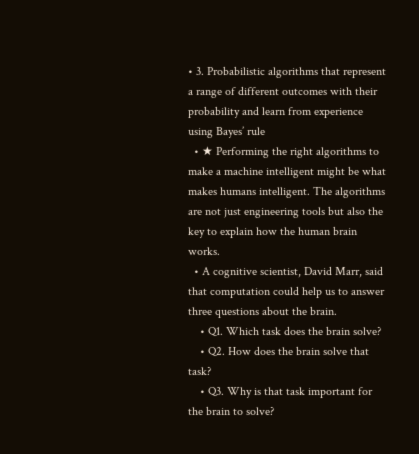• 3. Probabilistic algorithms that represent a range of different outcomes with their probability and learn from experience using Bayes’ rule
  • ★ Performing the right algorithms to make a machine intelligent might be what makes humans intelligent. The algorithms are not just engineering tools but also the key to explain how the human brain works.
  • A cognitive scientist, David Marr, said that computation could help us to answer three questions about the brain.
    • Q1. Which task does the brain solve?
    • Q2. How does the brain solve that task?
    • Q3. Why is that task important for the brain to solve?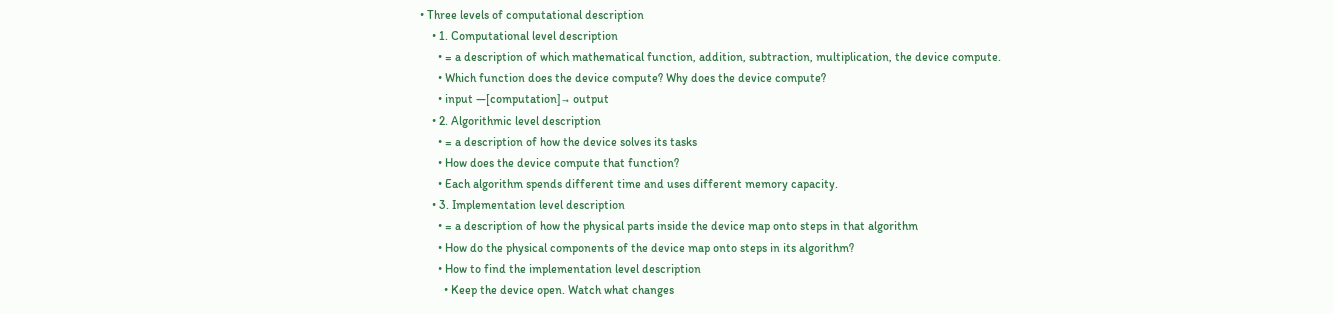• Three levels of computational description
    • 1. Computational level description
      • = a description of which mathematical function, addition, subtraction, multiplication, the device compute.
      • Which function does the device compute? Why does the device compute?
      • input —[computation]→ output
    • 2. Algorithmic level description
      • = a description of how the device solves its tasks
      • How does the device compute that function?
      • Each algorithm spends different time and uses different memory capacity.
    • 3. Implementation level description
      • = a description of how the physical parts inside the device map onto steps in that algorithm
      • How do the physical components of the device map onto steps in its algorithm?
      • How to find the implementation level description
        • Keep the device open. Watch what changes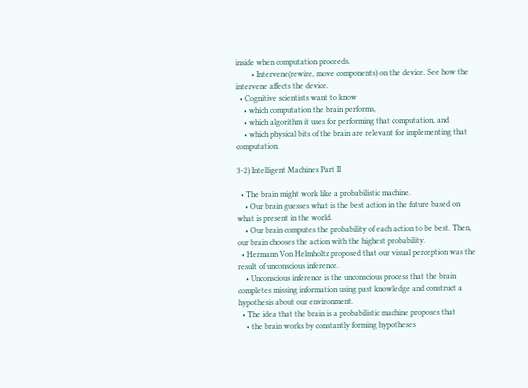inside when computation proceeds.
        • Intervene(rewire, move components) on the device. See how the intervene affects the device.
  • Cognitive scientists want to know
    • which computation the brain performs,
    • which algorithm it uses for performing that computation, and
    • which physical bits of the brain are relevant for implementing that computation.

3-2) Intelligent Machines Part II

  • The brain might work like a probabilistic machine.
    • Our brain guesses what is the best action in the future based on what is present in the world.
    • Our brain computes the probability of each action to be best. Then, our brain chooses the action with the highest probability.
  • Hermann Von Helmholtz proposed that our visual perception was the result of unconscious inference.
    • Unconscious inference is the unconscious process that the brain completes missing information using past knowledge and construct a hypothesis about our environment.
  • The idea that the brain is a probabilistic machine proposes that
    • the brain works by constantly forming hypotheses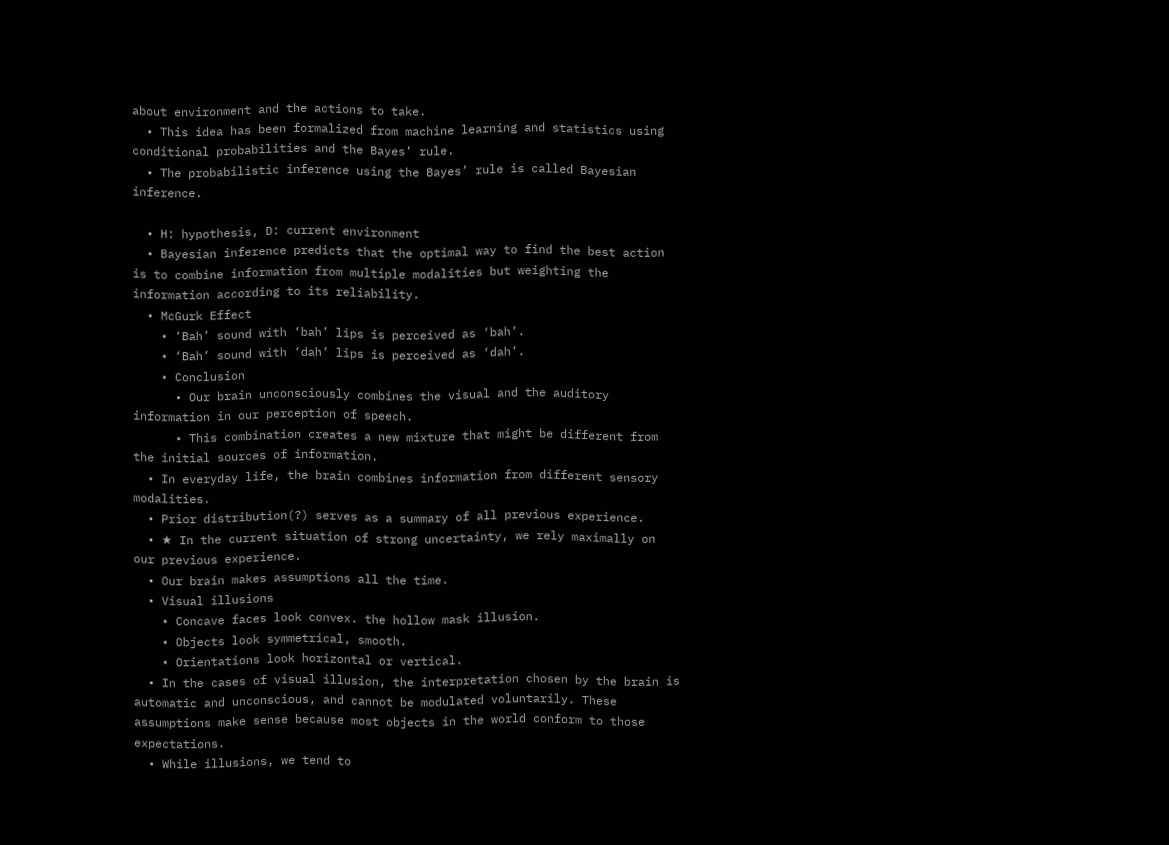about environment and the actions to take.
  • This idea has been formalized from machine learning and statistics using conditional probabilities and the Bayes’ rule.
  • The probabilistic inference using the Bayes’ rule is called Bayesian inference.

  • H: hypothesis, D: current environment
  • Bayesian inference predicts that the optimal way to find the best action is to combine information from multiple modalities but weighting the information according to its reliability.
  • McGurk Effect
    • ‘Bah’ sound with ‘bah’ lips is perceived as ‘bah’.
    • ‘Bah’ sound with ‘dah’ lips is perceived as ‘dah’.
    • Conclusion
      • Our brain unconsciously combines the visual and the auditory information in our perception of speech.
      • This combination creates a new mixture that might be different from the initial sources of information.
  • In everyday life, the brain combines information from different sensory modalities.
  • Prior distribution(?) serves as a summary of all previous experience.
  • ★ In the current situation of strong uncertainty, we rely maximally on our previous experience.
  • Our brain makes assumptions all the time.
  • Visual illusions
    • Concave faces look convex. the hollow mask illusion.
    • Objects look symmetrical, smooth.
    • Orientations look horizontal or vertical.
  • In the cases of visual illusion, the interpretation chosen by the brain is automatic and unconscious, and cannot be modulated voluntarily. These assumptions make sense because most objects in the world conform to those expectations.
  • While illusions, we tend to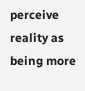perceive reality as being more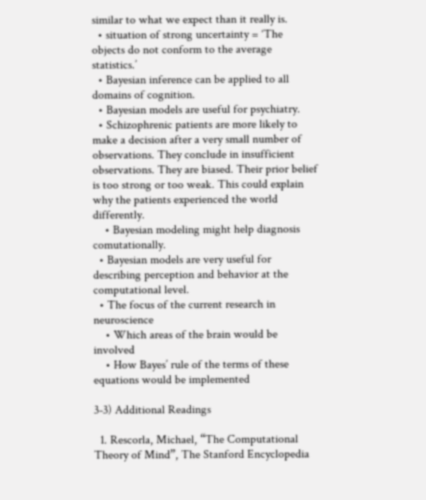similar to what we expect than it really is.
  • situation of strong uncertainty = ‘The objects do not conform to the average statistics.’
  • Bayesian inference can be applied to all domains of cognition.
  • Bayesian models are useful for psychiatry.
  • Schizophrenic patients are more likely to make a decision after a very small number of observations. They conclude in insufficient observations. They are biased. Their prior belief is too strong or too weak. This could explain why the patients experienced the world differently.
    • Bayesian modeling might help diagnosis comutationally.
  • Bayesian models are very useful for describing perception and behavior at the computational level.
  • The focus of the current research in neuroscience
    • Which areas of the brain would be involved
    • How Bayes’ rule of the terms of these equations would be implemented

3-3) Additional Readings

  1. Rescorla, Michael, “The Computational Theory of Mind”, The Stanford Encyclopedia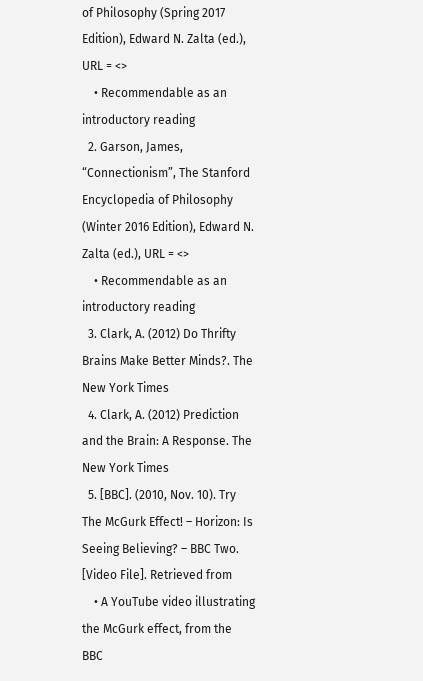of Philosophy (Spring 2017 Edition), Edward N. Zalta (ed.), URL = <>
    • Recommendable as an introductory reading
  2. Garson, James, “Connectionism”, The Stanford Encyclopedia of Philosophy (Winter 2016 Edition), Edward N. Zalta (ed.), URL = <>
    • Recommendable as an introductory reading
  3. Clark, A. (2012) Do Thrifty Brains Make Better Minds?. The New York Times
  4. Clark, A. (2012) Prediction and the Brain: A Response. The New York Times
  5. [BBC]. (2010, Nov. 10). Try The McGurk Effect! – Horizon: Is Seeing Believing? – BBC Two. [Video File]. Retrieved from
    • A YouTube video illustrating the McGurk effect, from the BBC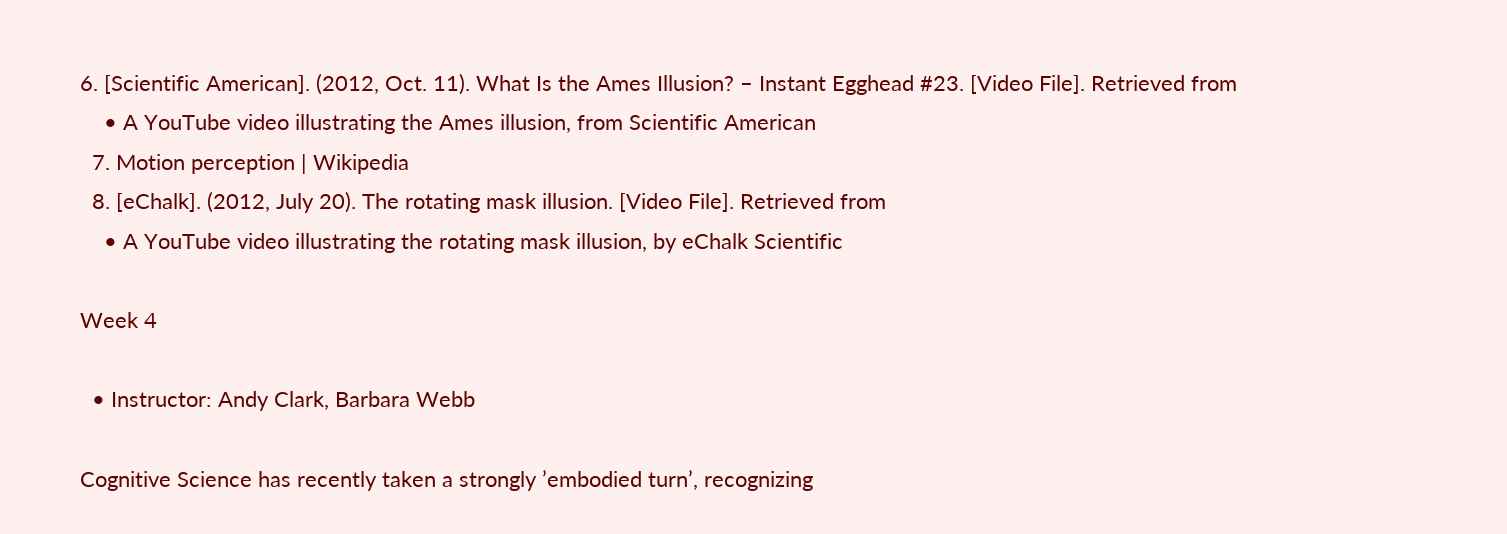6. [Scientific American]. (2012, Oct. 11). What Is the Ames Illusion? – Instant Egghead #23. [Video File]. Retrieved from
    • A YouTube video illustrating the Ames illusion, from Scientific American
  7. Motion perception | Wikipedia
  8. [eChalk]. (2012, July 20). The rotating mask illusion. [Video File]. Retrieved from
    • A YouTube video illustrating the rotating mask illusion, by eChalk Scientific

Week 4

  • Instructor: Andy Clark, Barbara Webb

Cognitive Science has recently taken a strongly ’embodied turn’, recognizing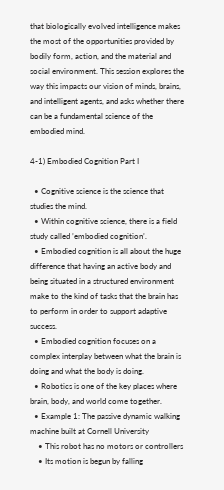that biologically evolved intelligence makes the most of the opportunities provided by bodily form, action, and the material and social environment. This session explores the way this impacts our vision of minds, brains, and intelligent agents, and asks whether there can be a fundamental science of the embodied mind.

4-1) Embodied Cognition Part I

  • Cognitive science is the science that studies the mind.
  • Within cognitive science, there is a field study called ’embodied cognition’.
  • Embodied cognition is all about the huge difference that having an active body and being situated in a structured environment make to the kind of tasks that the brain has to perform in order to support adaptive success.
  • Embodied cognition focuses on a complex interplay between what the brain is doing and what the body is doing.
  • Robotics is one of the key places where brain, body, and world come together.
  • Example 1: The passive dynamic walking machine built at Cornell University
    • This robot has no motors or controllers
    • Its motion is begun by falling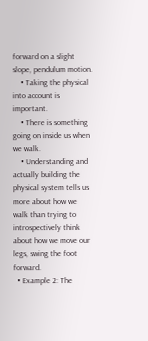forward on a slight slope, pendulum motion.
    • Taking the physical into account is important.
    • There is something going on inside us when we walk.
    • Understanding and actually building the physical system tells us more about how we walk than trying to introspectively think about how we move our legs, swing the foot forward.
  • Example 2: The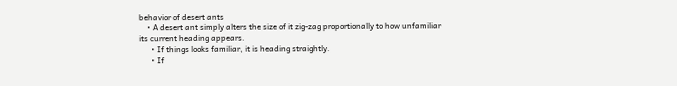behavior of desert ants
    • A desert ant simply alters the size of it zig-zag proportionally to how unfamiliar its current heading appears.
      • If things looks familiar, it is heading straightly.
      • If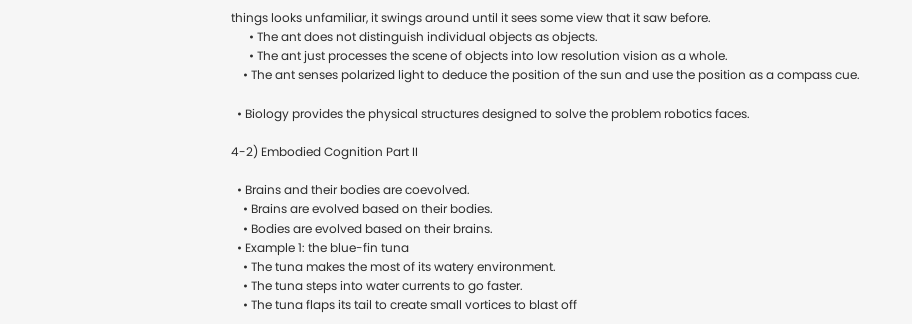things looks unfamiliar, it swings around until it sees some view that it saw before.
      • The ant does not distinguish individual objects as objects.
      • The ant just processes the scene of objects into low resolution vision as a whole.
    • The ant senses polarized light to deduce the position of the sun and use the position as a compass cue.

  • Biology provides the physical structures designed to solve the problem robotics faces.

4-2) Embodied Cognition Part II

  • Brains and their bodies are coevolved.
    • Brains are evolved based on their bodies.
    • Bodies are evolved based on their brains.
  • Example 1: the blue-fin tuna
    • The tuna makes the most of its watery environment.
    • The tuna steps into water currents to go faster.
    • The tuna flaps its tail to create small vortices to blast off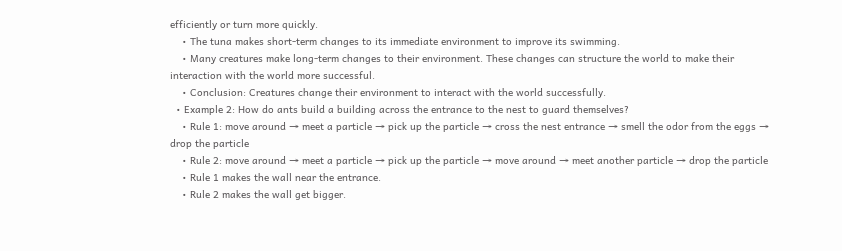efficiently or turn more quickly.
    • The tuna makes short-term changes to its immediate environment to improve its swimming.
    • Many creatures make long-term changes to their environment. These changes can structure the world to make their interaction with the world more successful.
    • Conclusion: Creatures change their environment to interact with the world successfully.
  • Example 2: How do ants build a building across the entrance to the nest to guard themselves?
    • Rule 1: move around → meet a particle → pick up the particle → cross the nest entrance → smell the odor from the eggs → drop the particle
    • Rule 2: move around → meet a particle → pick up the particle → move around → meet another particle → drop the particle
    • Rule 1 makes the wall near the entrance.
    • Rule 2 makes the wall get bigger.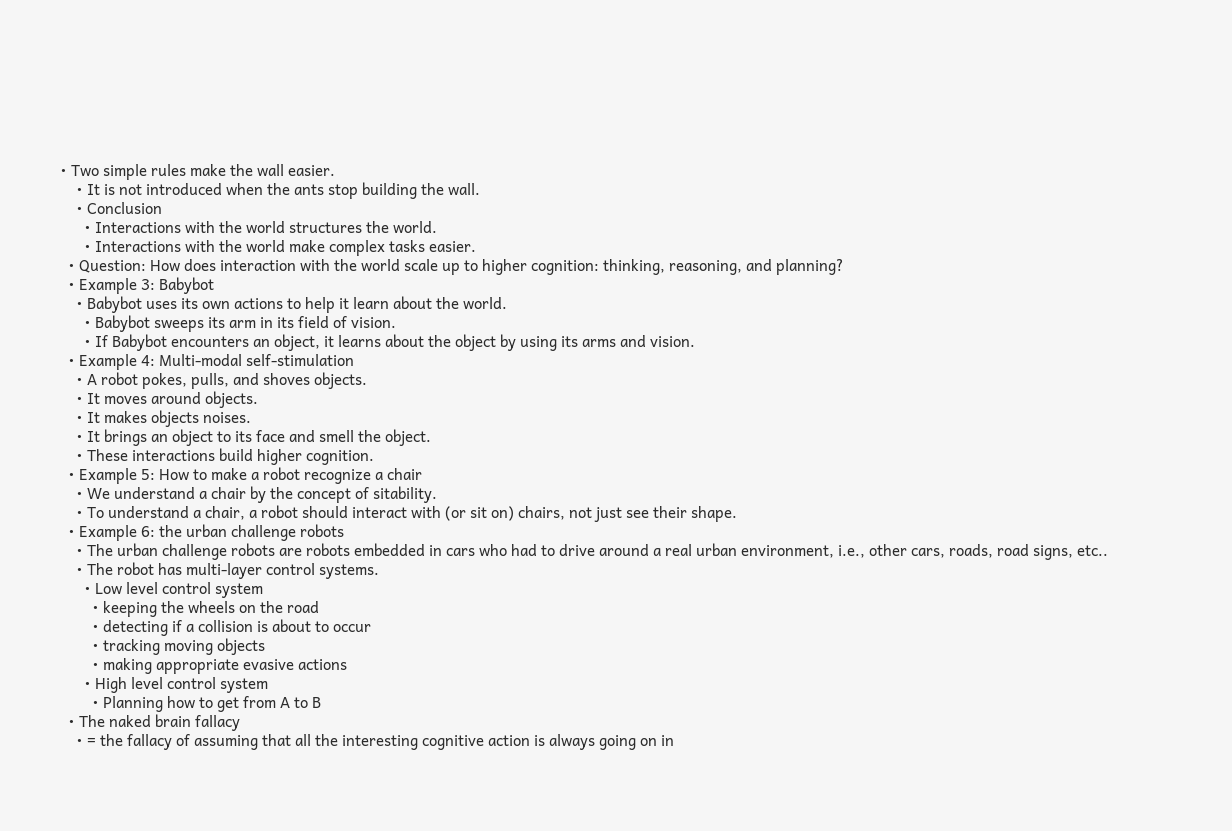• Two simple rules make the wall easier.
    • It is not introduced when the ants stop building the wall.
    • Conclusion
      • Interactions with the world structures the world.
      • Interactions with the world make complex tasks easier.
  • Question: How does interaction with the world scale up to higher cognition: thinking, reasoning, and planning?
  • Example 3: Babybot
    • Babybot uses its own actions to help it learn about the world.
      • Babybot sweeps its arm in its field of vision.
      • If Babybot encounters an object, it learns about the object by using its arms and vision.
  • Example 4: Multi-modal self-stimulation
    • A robot pokes, pulls, and shoves objects.
    • It moves around objects.
    • It makes objects noises.
    • It brings an object to its face and smell the object.
    • These interactions build higher cognition.
  • Example 5: How to make a robot recognize a chair
    • We understand a chair by the concept of sitability.
    • To understand a chair, a robot should interact with (or sit on) chairs, not just see their shape.
  • Example 6: the urban challenge robots
    • The urban challenge robots are robots embedded in cars who had to drive around a real urban environment, i.e., other cars, roads, road signs, etc..
    • The robot has multi-layer control systems.
      • Low level control system
        • keeping the wheels on the road
        • detecting if a collision is about to occur
        • tracking moving objects
        • making appropriate evasive actions
      • High level control system
        • Planning how to get from A to B
  • The naked brain fallacy
    • = the fallacy of assuming that all the interesting cognitive action is always going on in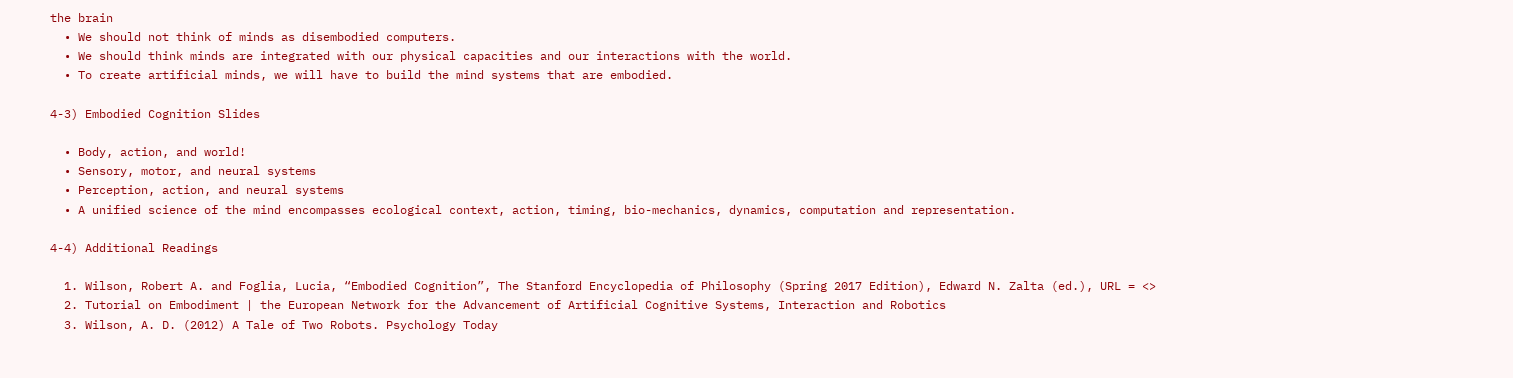the brain
  • We should not think of minds as disembodied computers.
  • We should think minds are integrated with our physical capacities and our interactions with the world.
  • To create artificial minds, we will have to build the mind systems that are embodied.

4-3) Embodied Cognition Slides

  • Body, action, and world!
  • Sensory, motor, and neural systems
  • Perception, action, and neural systems
  • A unified science of the mind encompasses ecological context, action, timing, bio-mechanics, dynamics, computation and representation.

4-4) Additional Readings

  1. Wilson, Robert A. and Foglia, Lucia, “Embodied Cognition”, The Stanford Encyclopedia of Philosophy (Spring 2017 Edition), Edward N. Zalta (ed.), URL = <>
  2. Tutorial on Embodiment | the European Network for the Advancement of Artificial Cognitive Systems, Interaction and Robotics
  3. Wilson, A. D. (2012) A Tale of Two Robots. Psychology Today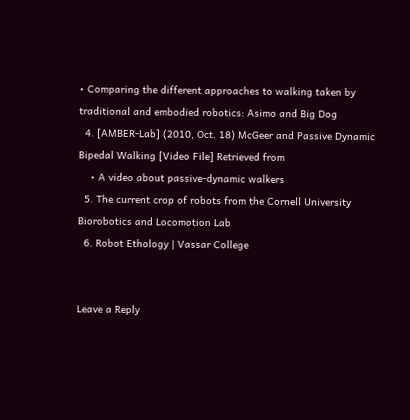• Comparing the different approaches to walking taken by traditional and embodied robotics: Asimo and Big Dog
  4. [AMBER-Lab] (2010, Oct. 18) McGeer and Passive Dynamic Bipedal Walking [Video File] Retrieved from
    • A video about passive-dynamic walkers
  5. The current crop of robots from the Cornell University Biorobotics and Locomotion Lab
  6. Robot Ethology | Vassar College


Leave a Reply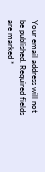Your email address will not be published. Required fields are marked *